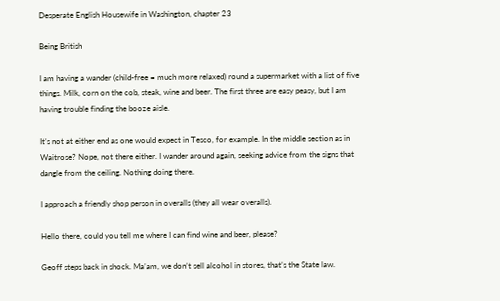Desperate English Housewife in Washington, chapter 23

Being British

I am having a wander (child-free = much more relaxed) round a supermarket with a list of five things. Milk, corn on the cob, steak, wine and beer. The first three are easy peasy, but I am having trouble finding the booze aisle.

It’s not at either end as one would expect in Tesco, for example. In the middle section as in Waitrose? Nope, not there either. I wander around again, seeking advice from the signs that dangle from the ceiling. Nothing doing there.

I approach a friendly shop person in overalls (they all wear overalls).

Hello there, could you tell me where I can find wine and beer, please?

Geoff steps back in shock. Ma’am, we don’t sell alcohol in stores, that’s the State law.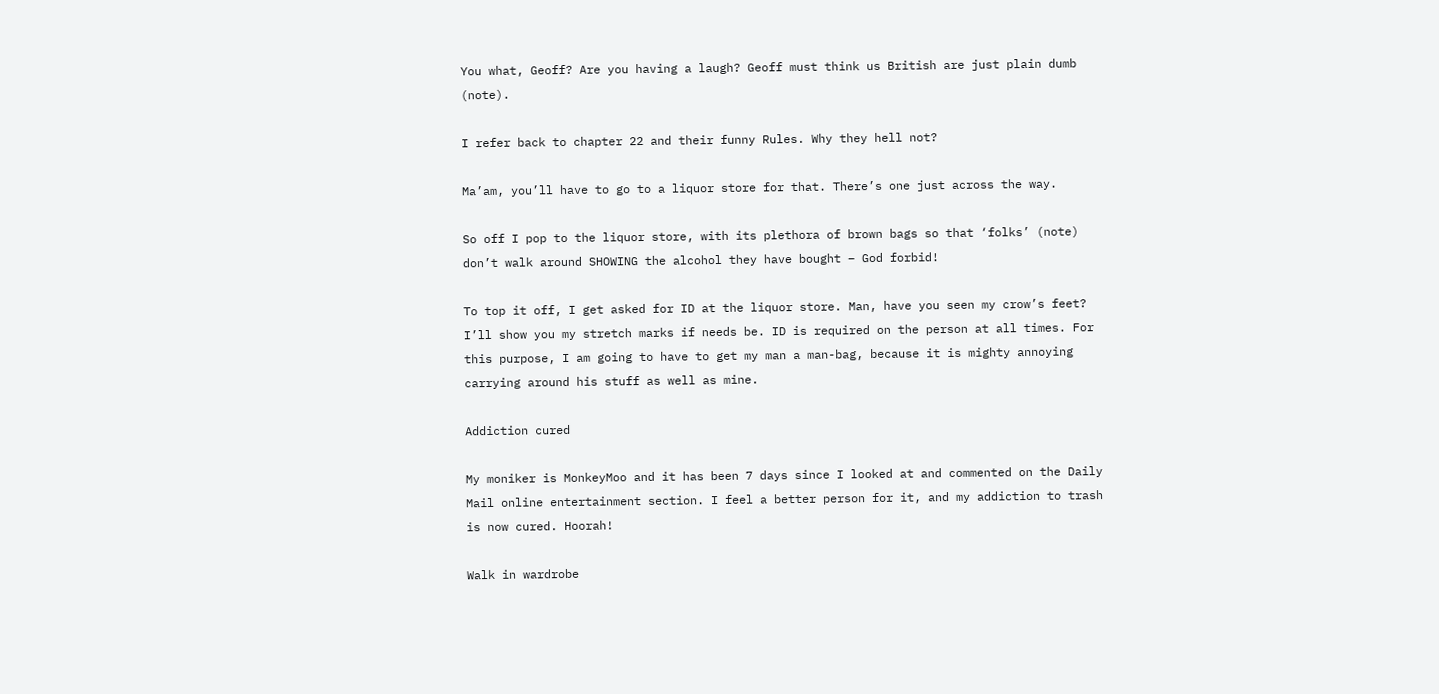You what, Geoff? Are you having a laugh? Geoff must think us British are just plain dumb (note).

I refer back to chapter 22 and their funny Rules. Why they hell not?

Ma’am, you’ll have to go to a liquor store for that. There’s one just across the way.

So off I pop to the liquor store, with its plethora of brown bags so that ‘folks’ (note) don’t walk around SHOWING the alcohol they have bought – God forbid!

To top it off, I get asked for ID at the liquor store. Man, have you seen my crow’s feet? I’ll show you my stretch marks if needs be. ID is required on the person at all times. For this purpose, I am going to have to get my man a man-bag, because it is mighty annoying carrying around his stuff as well as mine.

Addiction cured

My moniker is MonkeyMoo and it has been 7 days since I looked at and commented on the Daily Mail online entertainment section. I feel a better person for it, and my addiction to trash is now cured. Hoorah!

Walk in wardrobe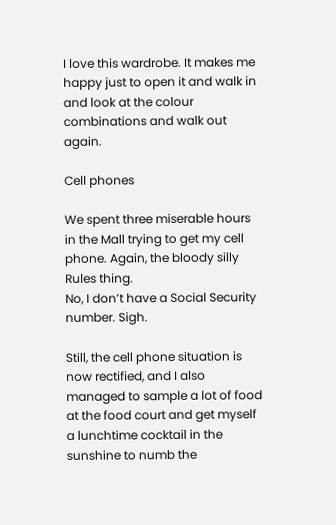I love this wardrobe. It makes me happy just to open it and walk in and look at the colour combinations and walk out again.

Cell phones

We spent three miserable hours in the Mall trying to get my cell phone. Again, the bloody silly Rules thing.
No, I don’t have a Social Security number. Sigh.

Still, the cell phone situation is now rectified, and I also managed to sample a lot of food at the food court and get myself a lunchtime cocktail in the sunshine to numb the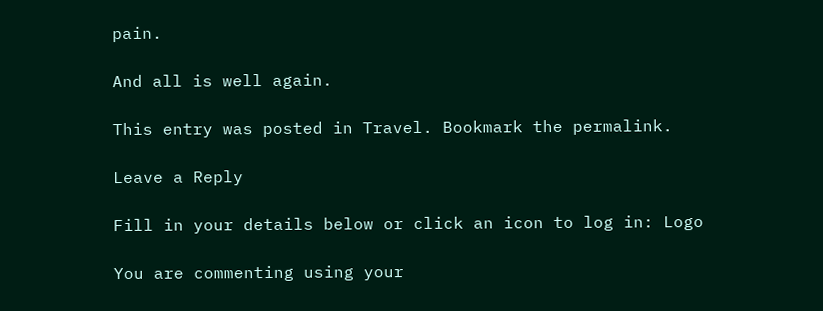pain.

And all is well again.

This entry was posted in Travel. Bookmark the permalink.

Leave a Reply

Fill in your details below or click an icon to log in: Logo

You are commenting using your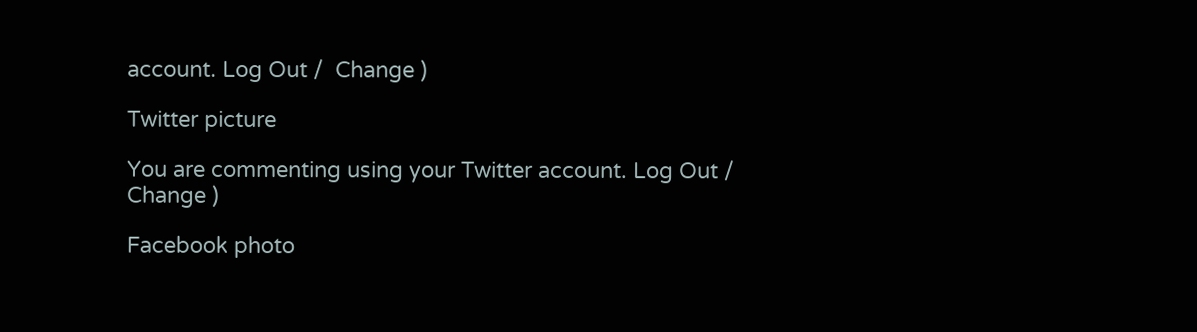account. Log Out /  Change )

Twitter picture

You are commenting using your Twitter account. Log Out /  Change )

Facebook photo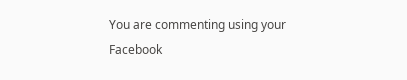You are commenting using your Facebook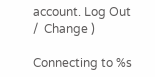account. Log Out /  Change )

Connecting to %s